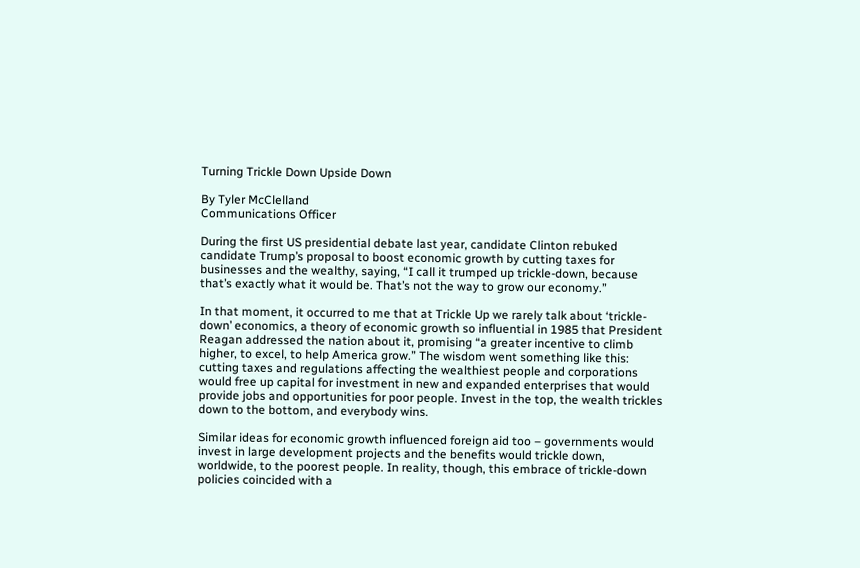Turning Trickle Down Upside Down

By Tyler McClelland
Communications Officer

During the first US presidential debate last year, candidate Clinton rebuked candidate Trump’s proposal to boost economic growth by cutting taxes for businesses and the wealthy, saying, “I call it trumped up trickle-down, because that’s exactly what it would be. That’s not the way to grow our economy.”

In that moment, it occurred to me that at Trickle Up we rarely talk about ‘trickle-down’ economics, a theory of economic growth so influential in 1985 that President Reagan addressed the nation about it, promising “a greater incentive to climb higher, to excel, to help America grow.” The wisdom went something like this: cutting taxes and regulations affecting the wealthiest people and corporations would free up capital for investment in new and expanded enterprises that would provide jobs and opportunities for poor people. Invest in the top, the wealth trickles down to the bottom, and everybody wins.

Similar ideas for economic growth influenced foreign aid too – governments would invest in large development projects and the benefits would trickle down, worldwide, to the poorest people. In reality, though, this embrace of trickle-down policies coincided with a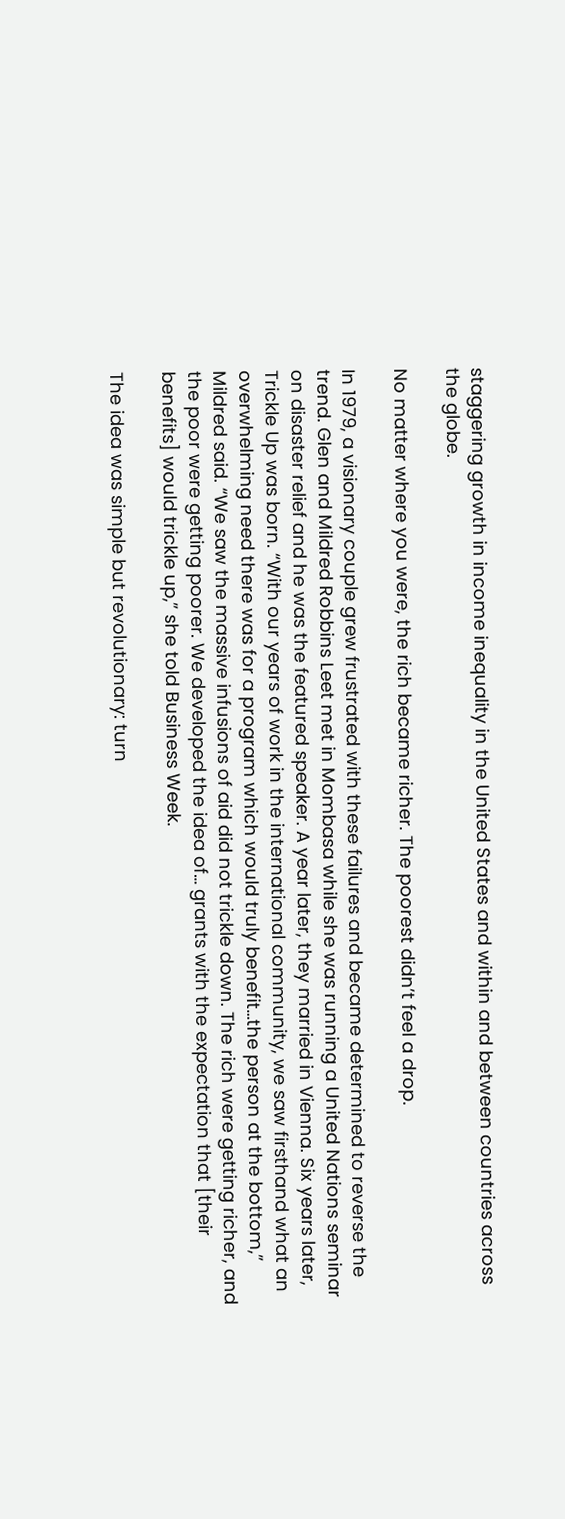staggering growth in income inequality in the United States and within and between countries across the globe.

No matter where you were, the rich became richer. The poorest didn’t feel a drop.

In 1979, a visionary couple grew frustrated with these failures and became determined to reverse the trend. Glen and Mildred Robbins Leet met in Mombasa while she was running a United Nations seminar on disaster relief and he was the featured speaker. A year later, they married in Vienna. Six years later, Trickle Up was born. “With our years of work in the international community, we saw firsthand what an overwhelming need there was for a program which would truly benefit…the person at the bottom,” Mildred said. “We saw the massive infusions of aid did not trickle down. The rich were getting richer, and the poor were getting poorer. We developed the idea of… grants with the expectation that [their benefits] would trickle up,” she told Business Week.

The idea was simple but revolutionary: turn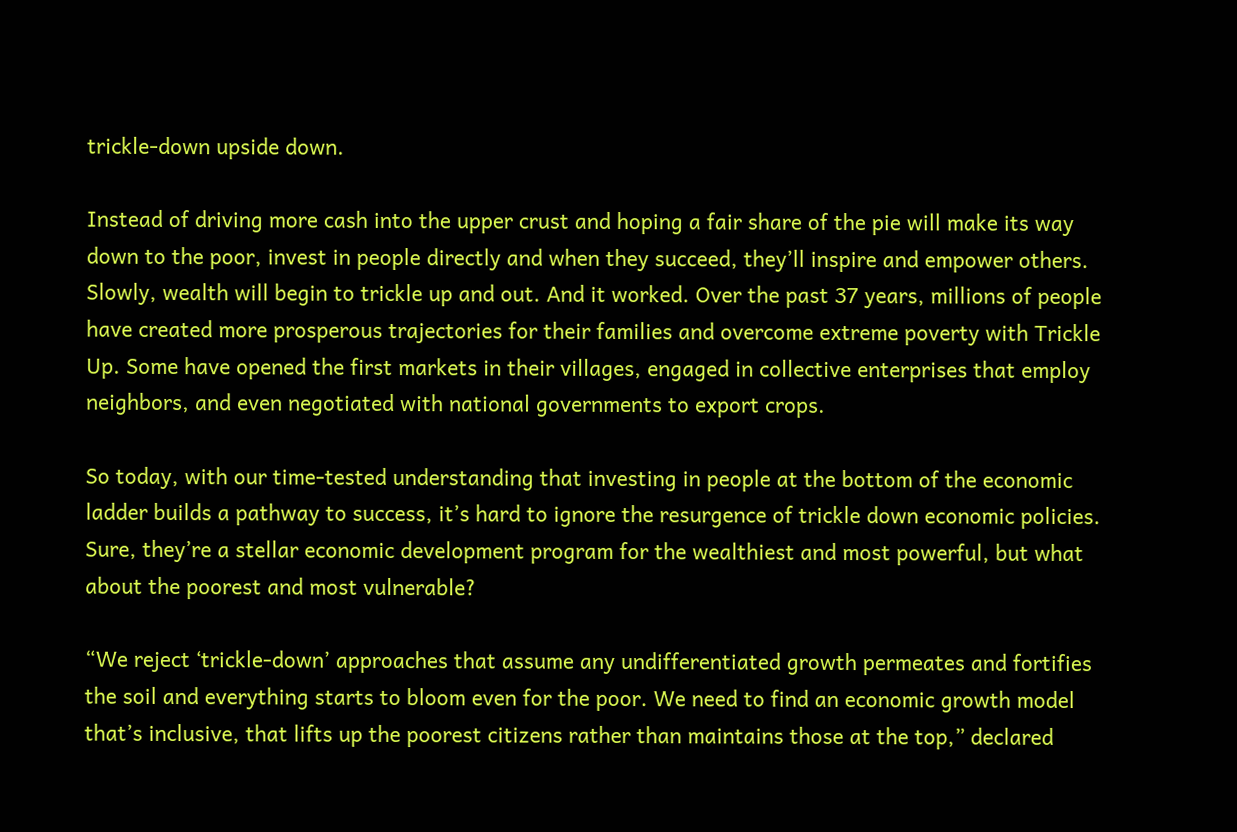trickle-down upside down.

Instead of driving more cash into the upper crust and hoping a fair share of the pie will make its way down to the poor, invest in people directly and when they succeed, they’ll inspire and empower others. Slowly, wealth will begin to trickle up and out. And it worked. Over the past 37 years, millions of people have created more prosperous trajectories for their families and overcome extreme poverty with Trickle Up. Some have opened the first markets in their villages, engaged in collective enterprises that employ neighbors, and even negotiated with national governments to export crops.

So today, with our time-tested understanding that investing in people at the bottom of the economic ladder builds a pathway to success, it’s hard to ignore the resurgence of trickle down economic policies. Sure, they’re a stellar economic development program for the wealthiest and most powerful, but what about the poorest and most vulnerable?

“We reject ‘trickle-down’ approaches that assume any undifferentiated growth permeates and fortifies the soil and everything starts to bloom even for the poor. We need to find an economic growth model that’s inclusive, that lifts up the poorest citizens rather than maintains those at the top,” declared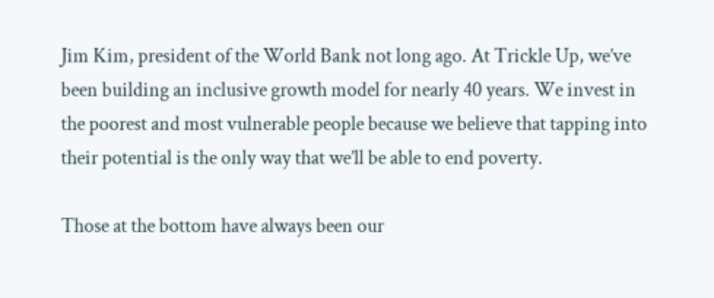Jim Kim, president of the World Bank not long ago. At Trickle Up, we’ve been building an inclusive growth model for nearly 40 years. We invest in the poorest and most vulnerable people because we believe that tapping into their potential is the only way that we’ll be able to end poverty.

Those at the bottom have always been our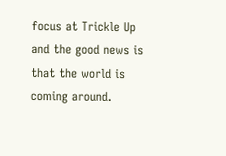focus at Trickle Up and the good news is that the world is coming around.